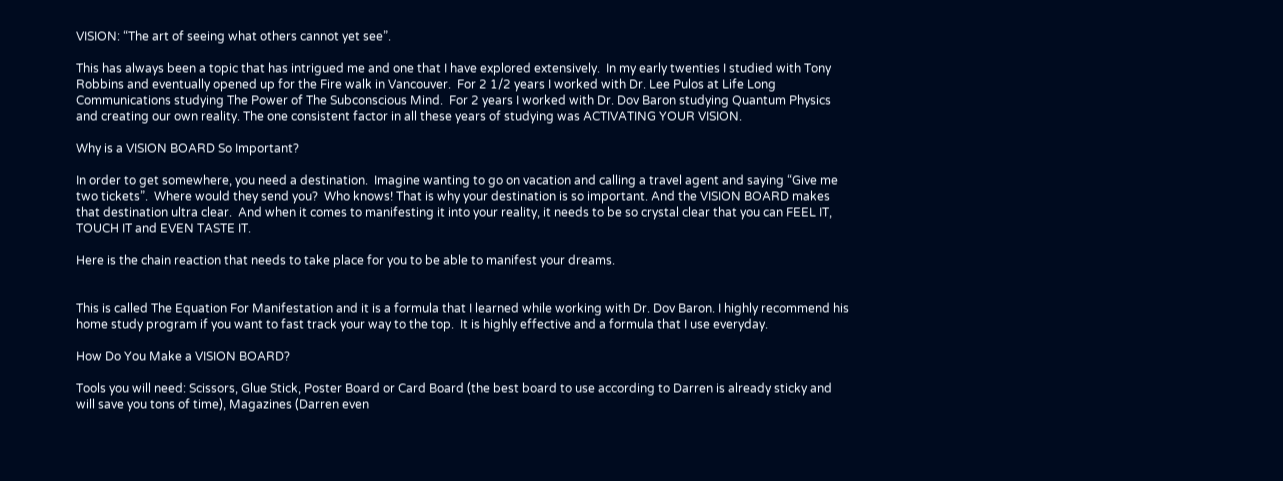VISION: “The art of seeing what others cannot yet see”.

This has always been a topic that has intrigued me and one that I have explored extensively.  In my early twenties I studied with Tony Robbins and eventually opened up for the Fire walk in Vancouver.  For 2 1/2 years I worked with Dr. Lee Pulos at Life Long Communications studying The Power of The Subconscious Mind.  For 2 years I worked with Dr. Dov Baron studying Quantum Physics and creating our own reality. The one consistent factor in all these years of studying was ACTIVATING YOUR VISION.

Why is a VISION BOARD So Important?

In order to get somewhere, you need a destination.  Imagine wanting to go on vacation and calling a travel agent and saying “Give me two tickets”.  Where would they send you?  Who knows! That is why your destination is so important. And the VISION BOARD makes that destination ultra clear.  And when it comes to manifesting it into your reality, it needs to be so crystal clear that you can FEEL IT, TOUCH IT and EVEN TASTE IT.

Here is the chain reaction that needs to take place for you to be able to manifest your dreams.


This is called The Equation For Manifestation and it is a formula that I learned while working with Dr. Dov Baron. I highly recommend his home study program if you want to fast track your way to the top.  It is highly effective and a formula that I use everyday.

How Do You Make a VISION BOARD?

Tools you will need: Scissors, Glue Stick, Poster Board or Card Board (the best board to use according to Darren is already sticky and will save you tons of time), Magazines (Darren even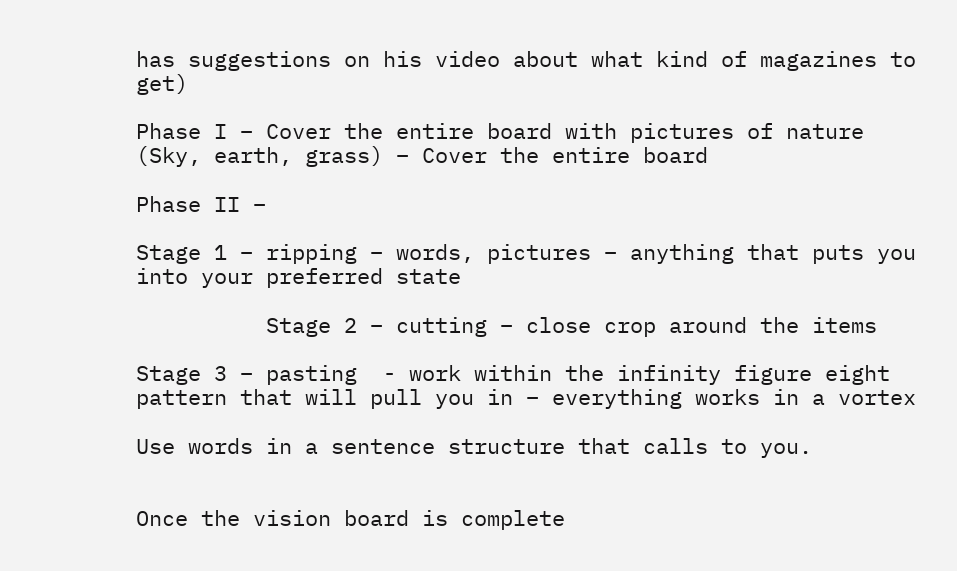has suggestions on his video about what kind of magazines to get)

Phase I – Cover the entire board with pictures of nature (Sky, earth, grass) – Cover the entire board

Phase II –

Stage 1 – ripping – words, pictures – anything that puts you into your preferred state

          Stage 2 – cutting – close crop around the items

Stage 3 – pasting  - work within the infinity figure eight pattern that will pull you in – everything works in a vortex

Use words in a sentence structure that calls to you.


Once the vision board is complete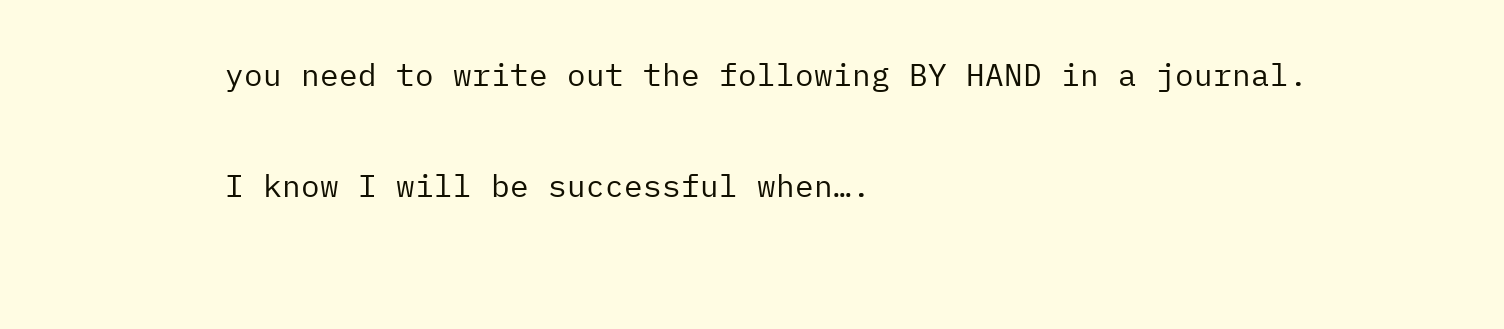you need to write out the following BY HAND in a journal.

I know I will be successful when….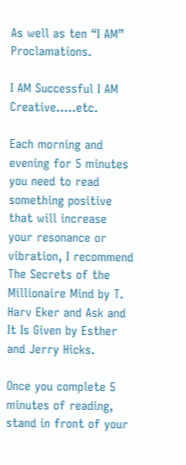As well as ten “I AM” Proclamations.

I AM Successful I AM Creative…..etc.

Each morning and evening for 5 minutes you need to read something positive that will increase your resonance or vibration, I recommend The Secrets of the Millionaire Mind by T. Harv Eker and Ask and It Is Given by Esther and Jerry Hicks.

Once you complete 5 minutes of reading, stand in front of your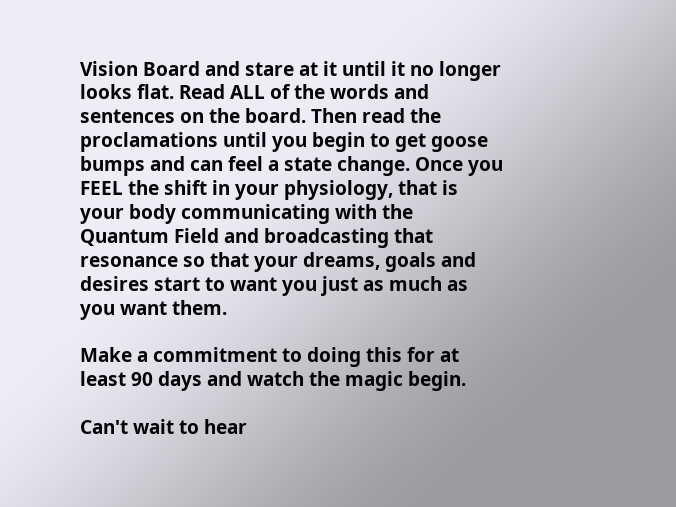Vision Board and stare at it until it no longer looks flat. Read ALL of the words and sentences on the board. Then read the proclamations until you begin to get goose bumps and can feel a state change. Once you FEEL the shift in your physiology, that is your body communicating with the Quantum Field and broadcasting that resonance so that your dreams, goals and desires start to want you just as much as you want them.

Make a commitment to doing this for at least 90 days and watch the magic begin.

Can't wait to hear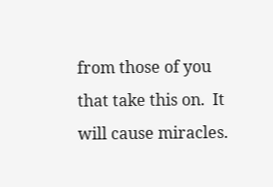from those of you that take this on.  It will cause miracles.